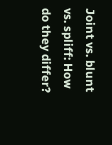Joint vs. blunt vs. spliff: How do they differ?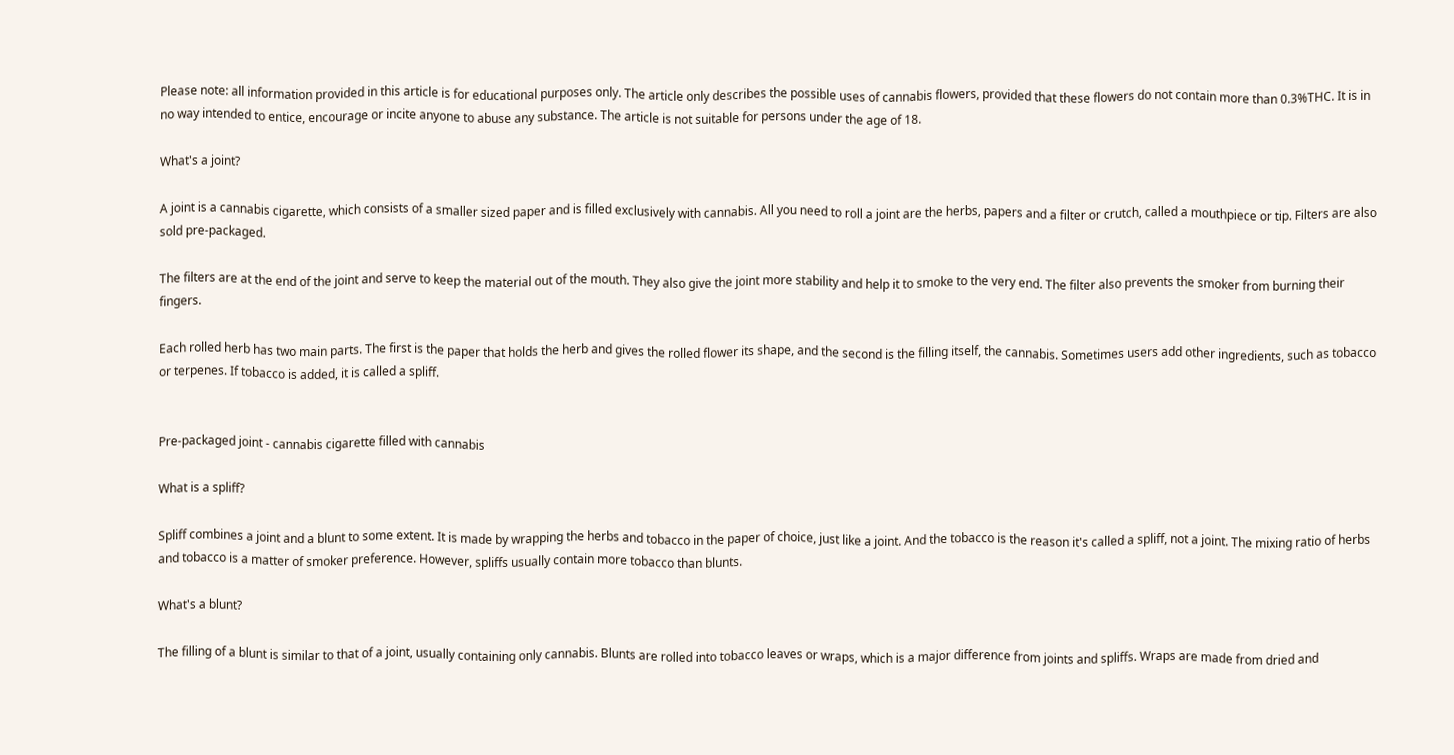Please note: all information provided in this article is for educational purposes only. The article only describes the possible uses of cannabis flowers, provided that these flowers do not contain more than 0.3%THC. It is in no way intended to entice, encourage or incite anyone to abuse any substance. The article is not suitable for persons under the age of 18.

What's a joint?

A joint is a cannabis cigarette, which consists of a smaller sized paper and is filled exclusively with cannabis. All you need to roll a joint are the herbs, papers and a filter or crutch, called a mouthpiece or tip. Filters are also sold pre-packaged.

The filters are at the end of the joint and serve to keep the material out of the mouth. They also give the joint more stability and help it to smoke to the very end. The filter also prevents the smoker from burning their fingers.

Each rolled herb has two main parts. The first is the paper that holds the herb and gives the rolled flower its shape, and the second is the filling itself, the cannabis. Sometimes users add other ingredients, such as tobacco or terpenes. If tobacco is added, it is called a spliff.


Pre-packaged joint - cannabis cigarette filled with cannabis

What is a spliff?

Spliff combines a joint and a blunt to some extent. It is made by wrapping the herbs and tobacco in the paper of choice, just like a joint. And the tobacco is the reason it's called a spliff, not a joint. The mixing ratio of herbs and tobacco is a matter of smoker preference. However, spliffs usually contain more tobacco than blunts.

What's a blunt?

The filling of a blunt is similar to that of a joint, usually containing only cannabis. Blunts are rolled into tobacco leaves or wraps, which is a major difference from joints and spliffs. Wraps are made from dried and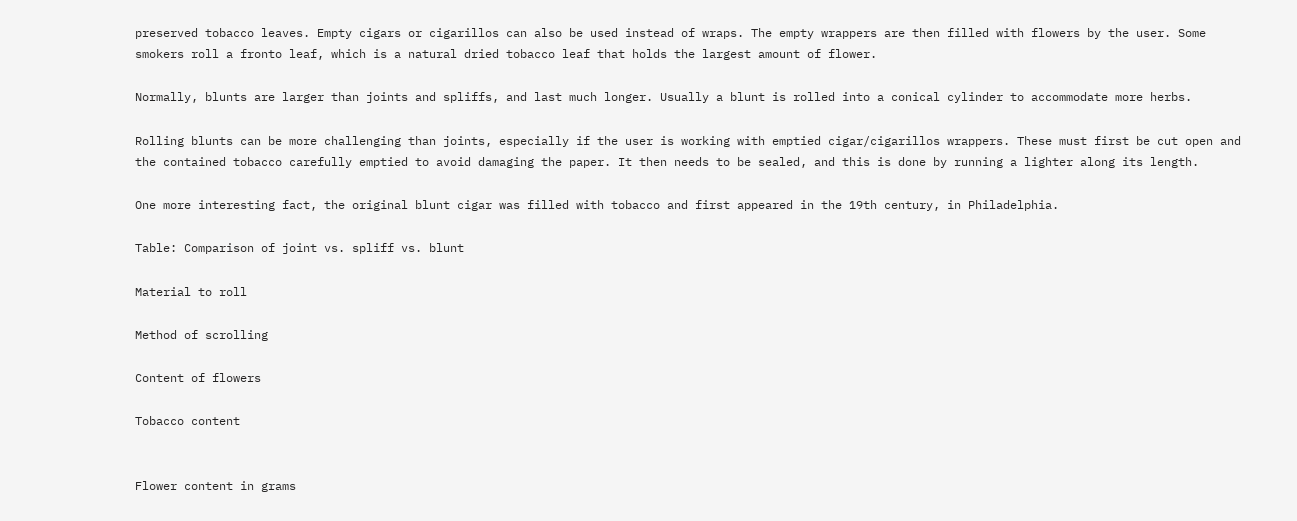preserved tobacco leaves. Empty cigars or cigarillos can also be used instead of wraps. The empty wrappers are then filled with flowers by the user. Some smokers roll a fronto leaf, which is a natural dried tobacco leaf that holds the largest amount of flower.

Normally, blunts are larger than joints and spliffs, and last much longer. Usually a blunt is rolled into a conical cylinder to accommodate more herbs.

Rolling blunts can be more challenging than joints, especially if the user is working with emptied cigar/cigarillos wrappers. These must first be cut open and the contained tobacco carefully emptied to avoid damaging the paper. It then needs to be sealed, and this is done by running a lighter along its length.

One more interesting fact, the original blunt cigar was filled with tobacco and first appeared in the 19th century, in Philadelphia.

Table: Comparison of joint vs. spliff vs. blunt

Material to roll

Method of scrolling

Content of flowers

Tobacco content


Flower content in grams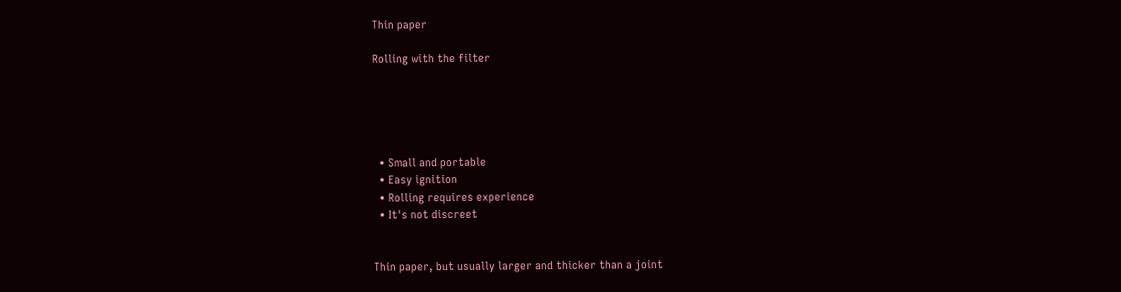Thin paper

Rolling with the filter





  • Small and portable
  • Easy ignition
  • Rolling requires experience
  • It's not discreet


Thin paper, but usually larger and thicker than a joint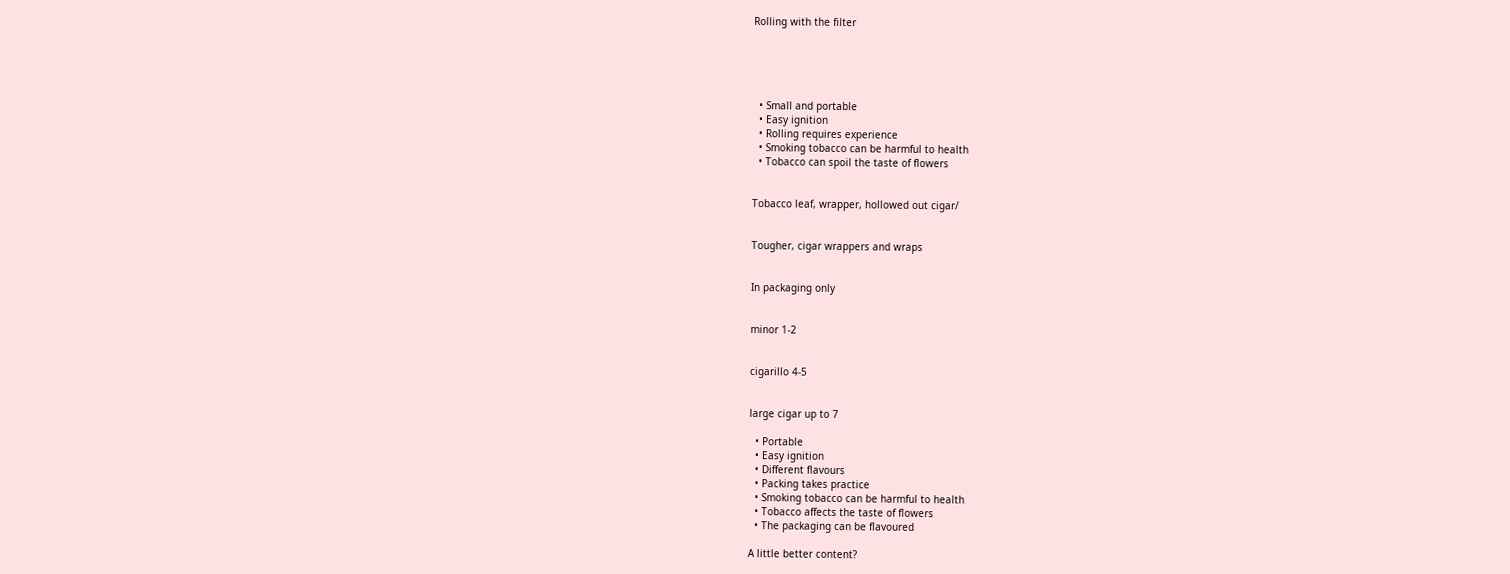Rolling with the filter





  • Small and portable
  • Easy ignition
  • Rolling requires experience
  • Smoking tobacco can be harmful to health
  • Tobacco can spoil the taste of flowers


Tobacco leaf, wrapper, hollowed out cigar/


Tougher, cigar wrappers and wraps


In packaging only


minor 1-2


cigarillo 4-5


large cigar up to 7

  • Portable
  • Easy ignition
  • Different flavours
  • Packing takes practice
  • Smoking tobacco can be harmful to health
  • Tobacco affects the taste of flowers
  • The packaging can be flavoured

A little better content?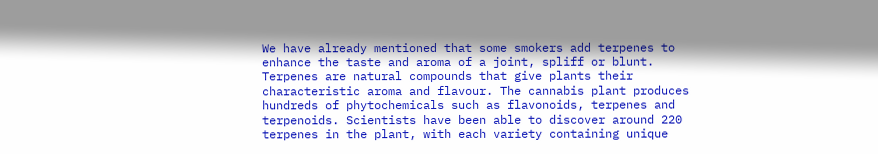We have already mentioned that some smokers add terpenes to enhance the taste and aroma of a joint, spliff or blunt. Terpenes are natural compounds that give plants their characteristic aroma and flavour. The cannabis plant produces hundreds of phytochemicals such as flavonoids, terpenes and terpenoids. Scientists have been able to discover around 220 terpenes in the plant, with each variety containing unique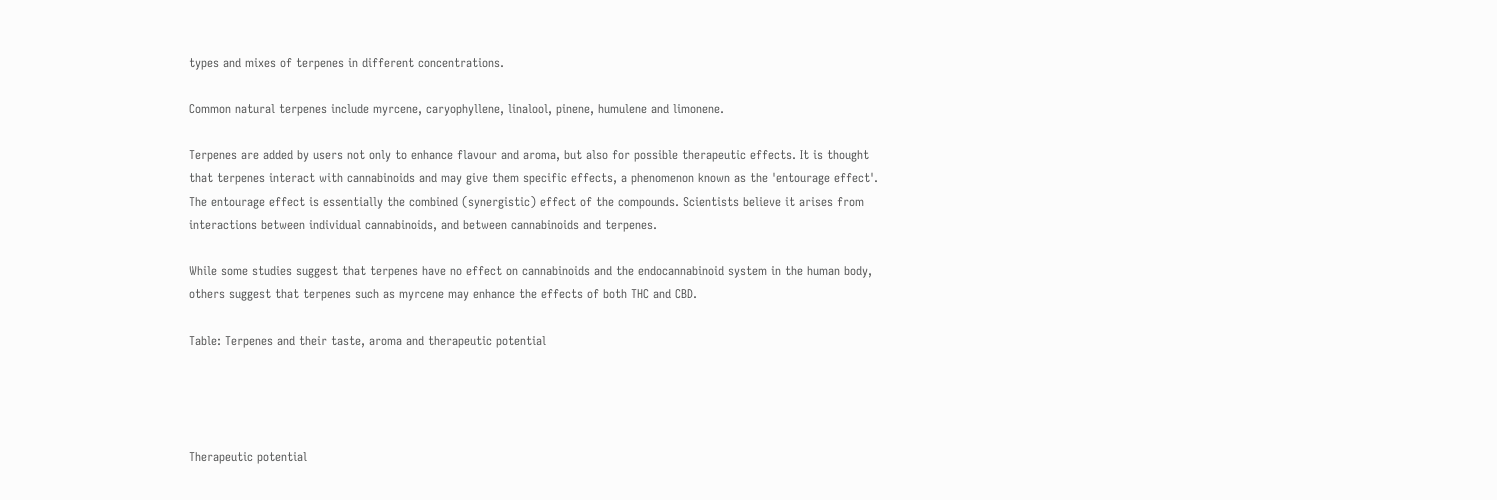types and mixes of terpenes in different concentrations.

Common natural terpenes include myrcene, caryophyllene, linalool, pinene, humulene and limonene.

Terpenes are added by users not only to enhance flavour and aroma, but also for possible therapeutic effects. It is thought that terpenes interact with cannabinoids and may give them specific effects, a phenomenon known as the 'entourage effect'. The entourage effect is essentially the combined (synergistic) effect of the compounds. Scientists believe it arises from interactions between individual cannabinoids, and between cannabinoids and terpenes.

While some studies suggest that terpenes have no effect on cannabinoids and the endocannabinoid system in the human body, others suggest that terpenes such as myrcene may enhance the effects of both THC and CBD.

Table: Terpenes and their taste, aroma and therapeutic potential




Therapeutic potential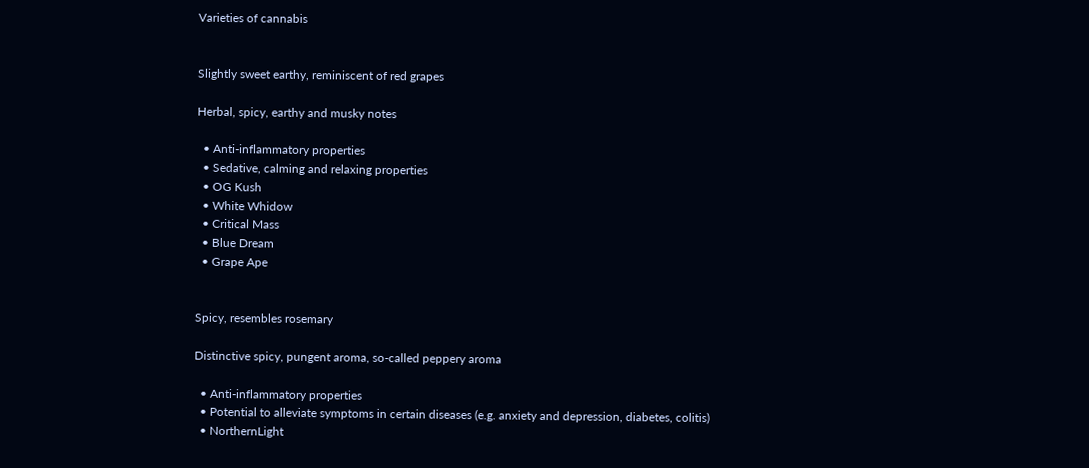Varieties of cannabis


Slightly sweet earthy, reminiscent of red grapes

Herbal, spicy, earthy and musky notes

  • Anti-inflammatory properties
  • Sedative, calming and relaxing properties
  • OG Kush
  • White Whidow
  • Critical Mass
  • Blue Dream
  • Grape Ape


Spicy, resembles rosemary

Distinctive spicy, pungent aroma, so-called peppery aroma

  • Anti-inflammatory properties
  • Potential to alleviate symptoms in certain diseases (e.g. anxiety and depression, diabetes, colitis)
  • NorthernLight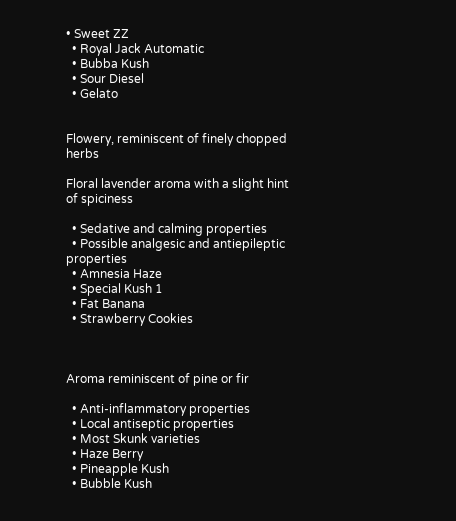• Sweet ZZ
  • Royal Jack Automatic
  • Bubba Kush
  • Sour Diesel
  • Gelato


Flowery, reminiscent of finely chopped herbs

Floral lavender aroma with a slight hint of spiciness

  • Sedative and calming properties
  • Possible analgesic and antiepileptic properties
  • Amnesia Haze
  • Special Kush 1
  • Fat Banana
  • Strawberry Cookies



Aroma reminiscent of pine or fir

  • Anti-inflammatory properties
  • Local antiseptic properties
  • Most Skunk varieties
  • Haze Berry
  • Pineapple Kush
  • Bubble Kush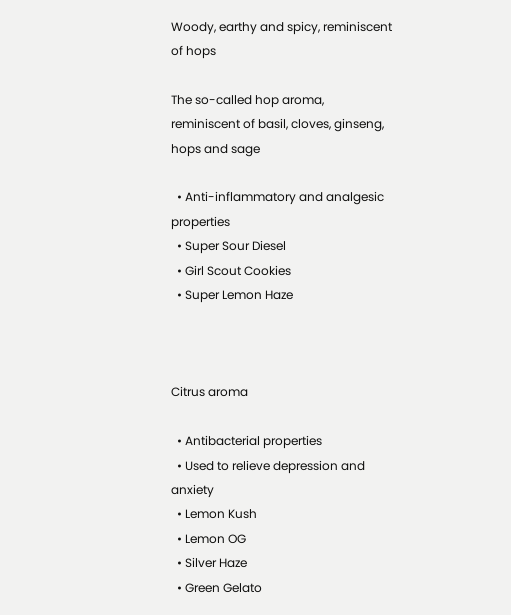Woody, earthy and spicy, reminiscent of hops

The so-called hop aroma, reminiscent of basil, cloves, ginseng, hops and sage

  • Anti-inflammatory and analgesic properties
  • Super Sour Diesel
  • Girl Scout Cookies
  • Super Lemon Haze



Citrus aroma

  • Antibacterial properties
  • Used to relieve depression and anxiety
  • Lemon Kush
  • Lemon OG
  • Silver Haze
  • Green Gelato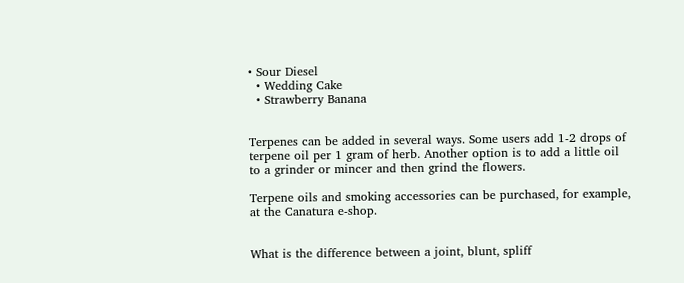• Sour Diesel
  • Wedding Cake
  • Strawberry Banana


Terpenes can be added in several ways. Some users add 1-2 drops of terpene oil per 1 gram of herb. Another option is to add a little oil to a grinder or mincer and then grind the flowers.

Terpene oils and smoking accessories can be purchased, for example, at the Canatura e-shop.


What is the difference between a joint, blunt, spliff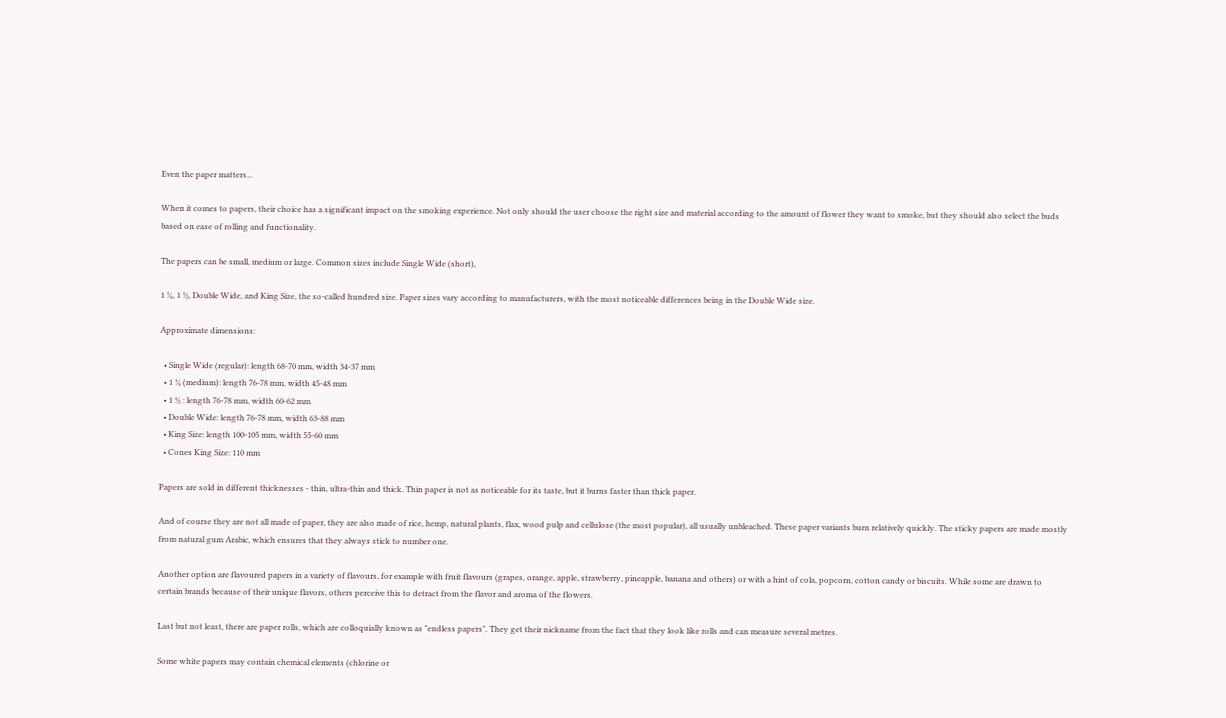Even the paper matters...

When it comes to papers, their choice has a significant impact on the smoking experience. Not only should the user choose the right size and material according to the amount of flower they want to smoke, but they should also select the buds based on ease of rolling and functionality.

The papers can be small, medium or large. Common sizes include Single Wide (short),

1 ¼, 1 ½, Double Wide, and King Size, the so-called hundred size. Paper sizes vary according to manufacturers, with the most noticeable differences being in the Double Wide size.

Approximate dimensions:

  • Single Wide (regular): length 68-70 mm, width 34-37 mm
  • 1 ¼ (medium): length 76-78 mm, width 45-48 mm
  • 1 ½ : length 76-78 mm, width 60-62 mm
  • Double Wide: length 76-78 mm, width 63-88 mm
  • King Size: length 100-105 mm, width 55-60 mm
  • Cones King Size: 110 mm

Papers are sold in different thicknesses - thin, ultra-thin and thick. Thin paper is not as noticeable for its taste, but it burns faster than thick paper.

And of course they are not all made of paper, they are also made of rice, hemp, natural plants, flax, wood pulp and cellulose (the most popular), all usually unbleached. These paper variants burn relatively quickly. The sticky papers are made mostly from natural gum Arabic, which ensures that they always stick to number one.

Another option are flavoured papers in a variety of flavours, for example with fruit flavours (grapes, orange, apple, strawberry, pineapple, banana and others) or with a hint of cola, popcorn, cotton candy or biscuits. While some are drawn to certain brands because of their unique flavors, others perceive this to detract from the flavor and aroma of the flowers.

Last but not least, there are paper rolls, which are colloquially known as "endless papers". They get their nickname from the fact that they look like rolls and can measure several metres.

Some white papers may contain chemical elements (chlorine or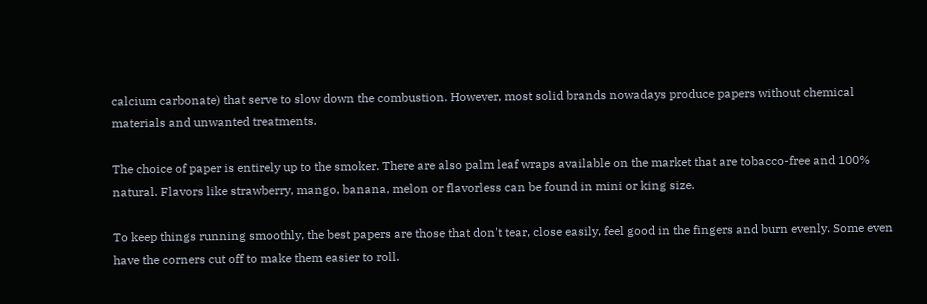calcium carbonate) that serve to slow down the combustion. However, most solid brands nowadays produce papers without chemical materials and unwanted treatments.

The choice of paper is entirely up to the smoker. There are also palm leaf wraps available on the market that are tobacco-free and 100% natural. Flavors like strawberry, mango, banana, melon or flavorless can be found in mini or king size.

To keep things running smoothly, the best papers are those that don't tear, close easily, feel good in the fingers and burn evenly. Some even have the corners cut off to make them easier to roll.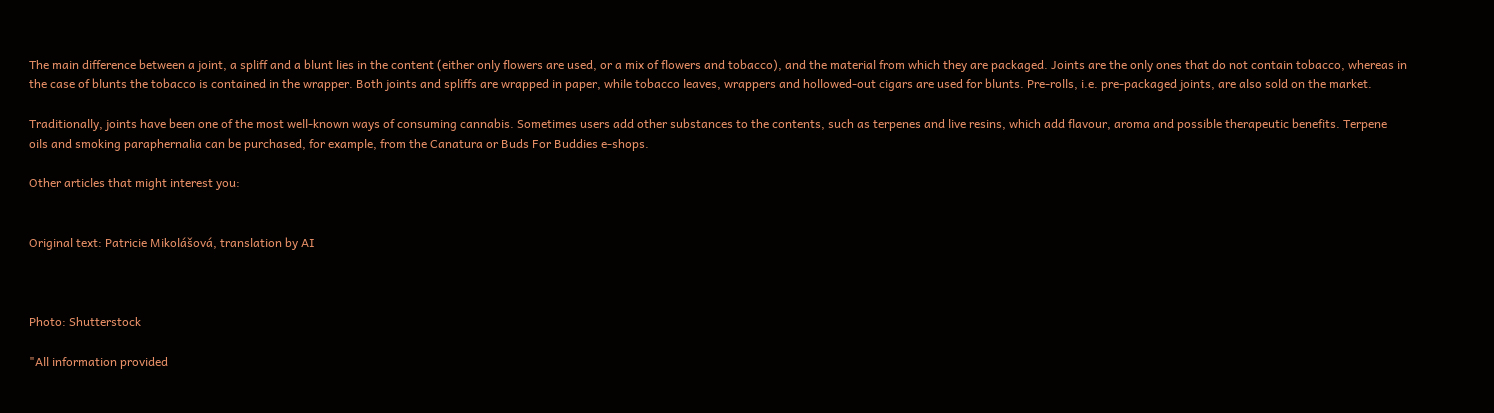The main difference between a joint, a spliff and a blunt lies in the content (either only flowers are used, or a mix of flowers and tobacco), and the material from which they are packaged. Joints are the only ones that do not contain tobacco, whereas in the case of blunts the tobacco is contained in the wrapper. Both joints and spliffs are wrapped in paper, while tobacco leaves, wrappers and hollowed-out cigars are used for blunts. Pre-rolls, i.e. pre-packaged joints, are also sold on the market.

Traditionally, joints have been one of the most well-known ways of consuming cannabis. Sometimes users add other substances to the contents, such as terpenes and live resins, which add flavour, aroma and possible therapeutic benefits. Terpene oils and smoking paraphernalia can be purchased, for example, from the Canatura or Buds For Buddies e-shops.

Other articles that might interest you:


Original text: Patricie Mikolášová, translation by AI



Photo: Shutterstock

"All information provided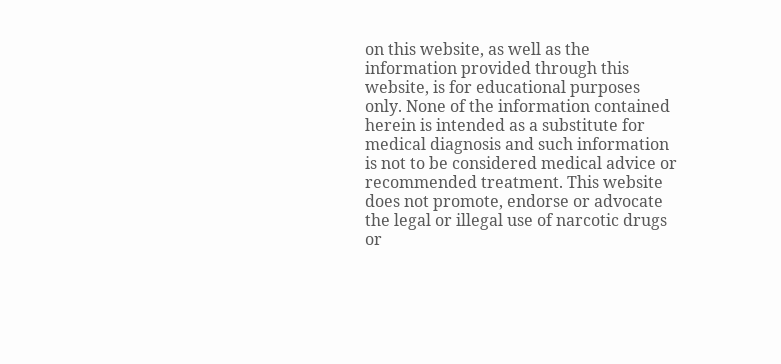on this website, as well as the information provided through this website, is for educational purposes only. None of the information contained herein is intended as a substitute for medical diagnosis and such information is not to be considered medical advice or recommended treatment. This website does not promote, endorse or advocate the legal or illegal use of narcotic drugs or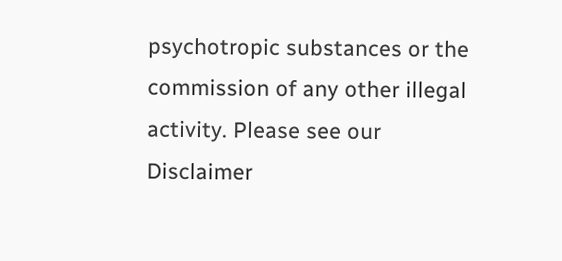psychotropic substances or the commission of any other illegal activity. Please see our  Disclaimer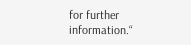for further information.“